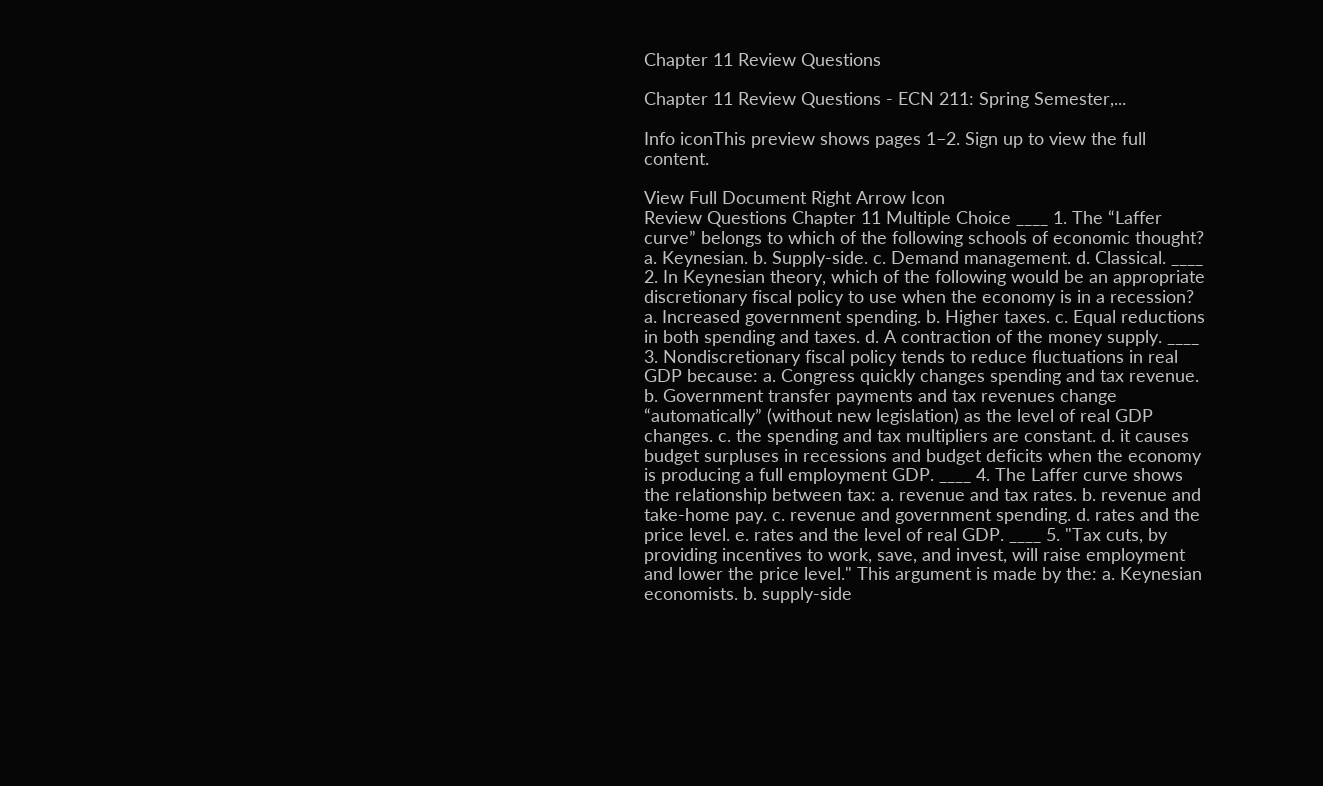Chapter 11 Review Questions

Chapter 11 Review Questions - ECN 211: Spring Semester,...

Info iconThis preview shows pages 1–2. Sign up to view the full content.

View Full Document Right Arrow Icon
Review Questions Chapter 11 Multiple Choice ____ 1. The “Laffer curve” belongs to which of the following schools of economic thought? a. Keynesian. b. Supply-side. c. Demand management. d. Classical. ____ 2. In Keynesian theory, which of the following would be an appropriate discretionary fiscal policy to use when the economy is in a recession? a. Increased government spending. b. Higher taxes. c. Equal reductions in both spending and taxes. d. A contraction of the money supply. ____ 3. Nondiscretionary fiscal policy tends to reduce fluctuations in real GDP because: a. Congress quickly changes spending and tax revenue. b. Government transfer payments and tax revenues change “automatically” (without new legislation) as the level of real GDP changes. c. the spending and tax multipliers are constant. d. it causes budget surpluses in recessions and budget deficits when the economy is producing a full employment GDP. ____ 4. The Laffer curve shows the relationship between tax: a. revenue and tax rates. b. revenue and take-home pay. c. revenue and government spending. d. rates and the price level. e. rates and the level of real GDP. ____ 5. "Tax cuts, by providing incentives to work, save, and invest, will raise employment and lower the price level." This argument is made by the: a. Keynesian economists. b. supply-side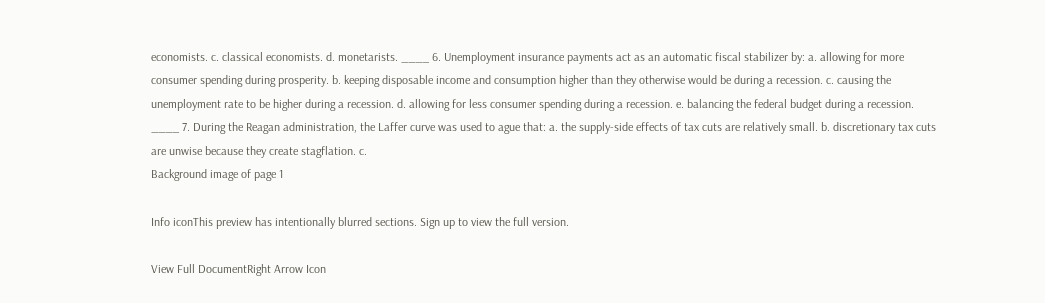economists. c. classical economists. d. monetarists. ____ 6. Unemployment insurance payments act as an automatic fiscal stabilizer by: a. allowing for more consumer spending during prosperity. b. keeping disposable income and consumption higher than they otherwise would be during a recession. c. causing the unemployment rate to be higher during a recession. d. allowing for less consumer spending during a recession. e. balancing the federal budget during a recession. ____ 7. During the Reagan administration, the Laffer curve was used to ague that: a. the supply-side effects of tax cuts are relatively small. b. discretionary tax cuts are unwise because they create stagflation. c.
Background image of page 1

Info iconThis preview has intentionally blurred sections. Sign up to view the full version.

View Full DocumentRight Arrow Icon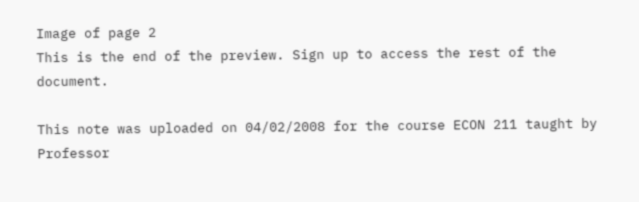Image of page 2
This is the end of the preview. Sign up to access the rest of the document.

This note was uploaded on 04/02/2008 for the course ECON 211 taught by Professor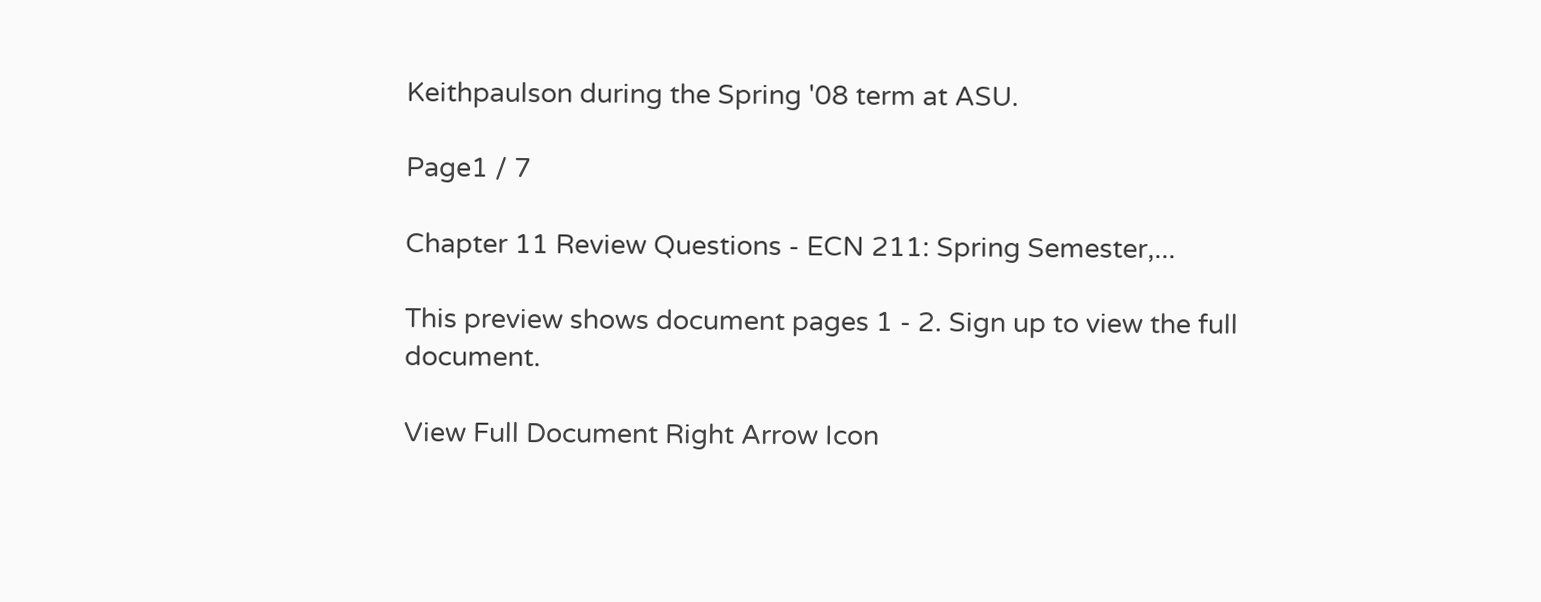Keithpaulson during the Spring '08 term at ASU.

Page1 / 7

Chapter 11 Review Questions - ECN 211: Spring Semester,...

This preview shows document pages 1 - 2. Sign up to view the full document.

View Full Document Right Arrow Icon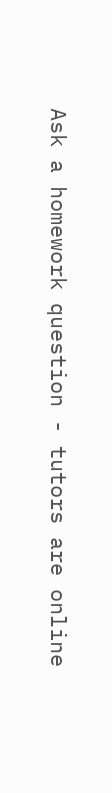Ask a homework question - tutors are online